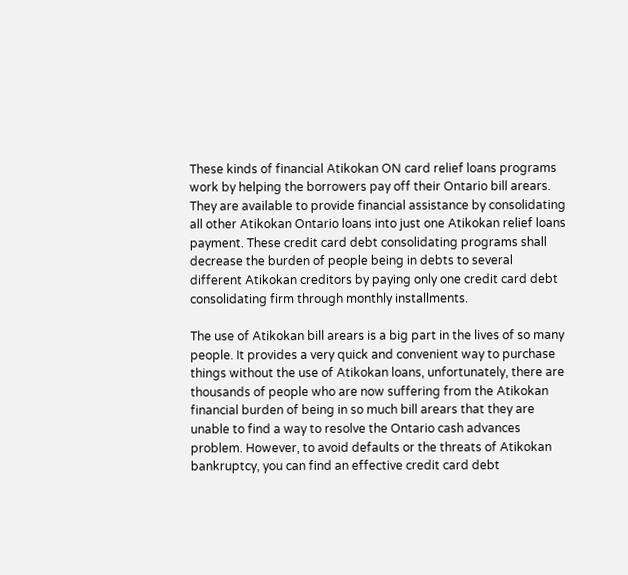These kinds of financial Atikokan ON card relief loans programs work by helping the borrowers pay off their Ontario bill arears. They are available to provide financial assistance by consolidating all other Atikokan Ontario loans into just one Atikokan relief loans payment. These credit card debt consolidating programs shall decrease the burden of people being in debts to several different Atikokan creditors by paying only one credit card debt consolidating firm through monthly installments.

The use of Atikokan bill arears is a big part in the lives of so many people. It provides a very quick and convenient way to purchase things without the use of Atikokan loans, unfortunately, there are thousands of people who are now suffering from the Atikokan financial burden of being in so much bill arears that they are unable to find a way to resolve the Ontario cash advances problem. However, to avoid defaults or the threats of Atikokan bankruptcy, you can find an effective credit card debt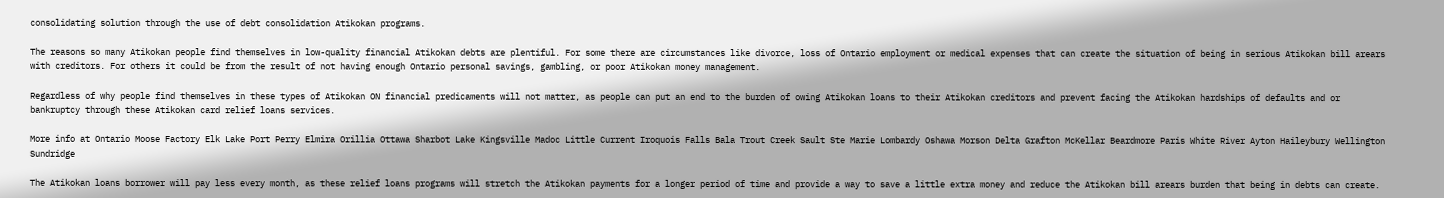consolidating solution through the use of debt consolidation Atikokan programs.

The reasons so many Atikokan people find themselves in low-quality financial Atikokan debts are plentiful. For some there are circumstances like divorce, loss of Ontario employment or medical expenses that can create the situation of being in serious Atikokan bill arears with creditors. For others it could be from the result of not having enough Ontario personal savings, gambling, or poor Atikokan money management.

Regardless of why people find themselves in these types of Atikokan ON financial predicaments will not matter, as people can put an end to the burden of owing Atikokan loans to their Atikokan creditors and prevent facing the Atikokan hardships of defaults and or bankruptcy through these Atikokan card relief loans services.

More info at Ontario Moose Factory Elk Lake Port Perry Elmira Orillia Ottawa Sharbot Lake Kingsville Madoc Little Current Iroquois Falls Bala Trout Creek Sault Ste Marie Lombardy Oshawa Morson Delta Grafton McKellar Beardmore Paris White River Ayton Haileybury Wellington Sundridge

The Atikokan loans borrower will pay less every month, as these relief loans programs will stretch the Atikokan payments for a longer period of time and provide a way to save a little extra money and reduce the Atikokan bill arears burden that being in debts can create.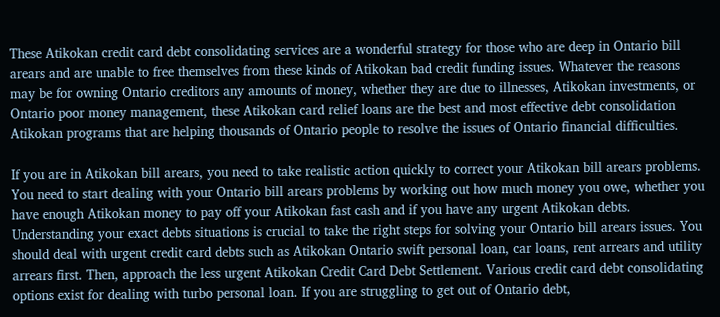These Atikokan credit card debt consolidating services are a wonderful strategy for those who are deep in Ontario bill arears and are unable to free themselves from these kinds of Atikokan bad credit funding issues. Whatever the reasons may be for owning Ontario creditors any amounts of money, whether they are due to illnesses, Atikokan investments, or Ontario poor money management, these Atikokan card relief loans are the best and most effective debt consolidation Atikokan programs that are helping thousands of Ontario people to resolve the issues of Ontario financial difficulties.

If you are in Atikokan bill arears, you need to take realistic action quickly to correct your Atikokan bill arears problems. You need to start dealing with your Ontario bill arears problems by working out how much money you owe, whether you have enough Atikokan money to pay off your Atikokan fast cash and if you have any urgent Atikokan debts. Understanding your exact debts situations is crucial to take the right steps for solving your Ontario bill arears issues. You should deal with urgent credit card debts such as Atikokan Ontario swift personal loan, car loans, rent arrears and utility arrears first. Then, approach the less urgent Atikokan Credit Card Debt Settlement. Various credit card debt consolidating options exist for dealing with turbo personal loan. If you are struggling to get out of Ontario debt,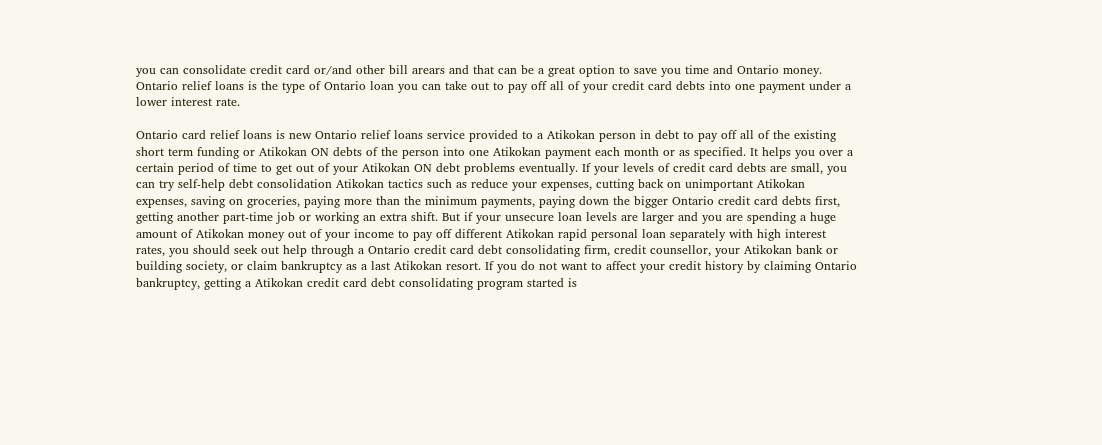you can consolidate credit card or/and other bill arears and that can be a great option to save you time and Ontario money. Ontario relief loans is the type of Ontario loan you can take out to pay off all of your credit card debts into one payment under a lower interest rate.

Ontario card relief loans is new Ontario relief loans service provided to a Atikokan person in debt to pay off all of the existing short term funding or Atikokan ON debts of the person into one Atikokan payment each month or as specified. It helps you over a certain period of time to get out of your Atikokan ON debt problems eventually. If your levels of credit card debts are small, you can try self-help debt consolidation Atikokan tactics such as reduce your expenses, cutting back on unimportant Atikokan expenses, saving on groceries, paying more than the minimum payments, paying down the bigger Ontario credit card debts first, getting another part-time job or working an extra shift. But if your unsecure loan levels are larger and you are spending a huge amount of Atikokan money out of your income to pay off different Atikokan rapid personal loan separately with high interest rates, you should seek out help through a Ontario credit card debt consolidating firm, credit counsellor, your Atikokan bank or building society, or claim bankruptcy as a last Atikokan resort. If you do not want to affect your credit history by claiming Ontario bankruptcy, getting a Atikokan credit card debt consolidating program started is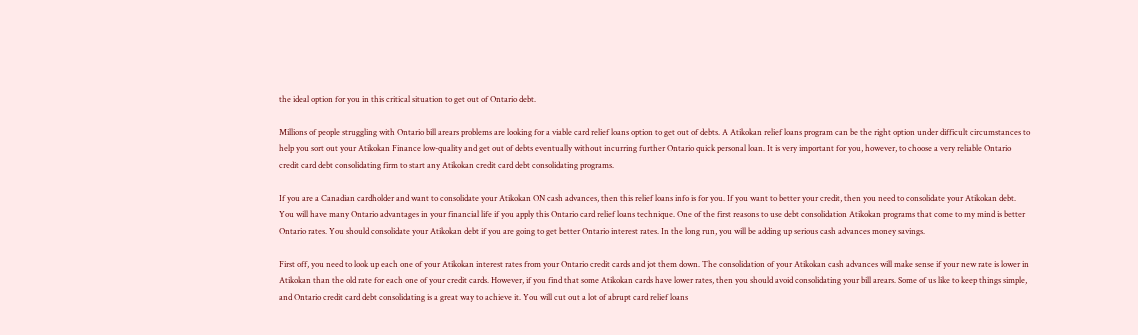the ideal option for you in this critical situation to get out of Ontario debt.

Millions of people struggling with Ontario bill arears problems are looking for a viable card relief loans option to get out of debts. A Atikokan relief loans program can be the right option under difficult circumstances to help you sort out your Atikokan Finance low-quality and get out of debts eventually without incurring further Ontario quick personal loan. It is very important for you, however, to choose a very reliable Ontario credit card debt consolidating firm to start any Atikokan credit card debt consolidating programs.

If you are a Canadian cardholder and want to consolidate your Atikokan ON cash advances, then this relief loans info is for you. If you want to better your credit, then you need to consolidate your Atikokan debt. You will have many Ontario advantages in your financial life if you apply this Ontario card relief loans technique. One of the first reasons to use debt consolidation Atikokan programs that come to my mind is better Ontario rates. You should consolidate your Atikokan debt if you are going to get better Ontario interest rates. In the long run, you will be adding up serious cash advances money savings.

First off, you need to look up each one of your Atikokan interest rates from your Ontario credit cards and jot them down. The consolidation of your Atikokan cash advances will make sense if your new rate is lower in Atikokan than the old rate for each one of your credit cards. However, if you find that some Atikokan cards have lower rates, then you should avoid consolidating your bill arears. Some of us like to keep things simple, and Ontario credit card debt consolidating is a great way to achieve it. You will cut out a lot of abrupt card relief loans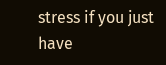stress if you just have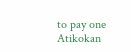to pay one Atikokan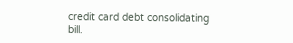credit card debt consolidating bill.